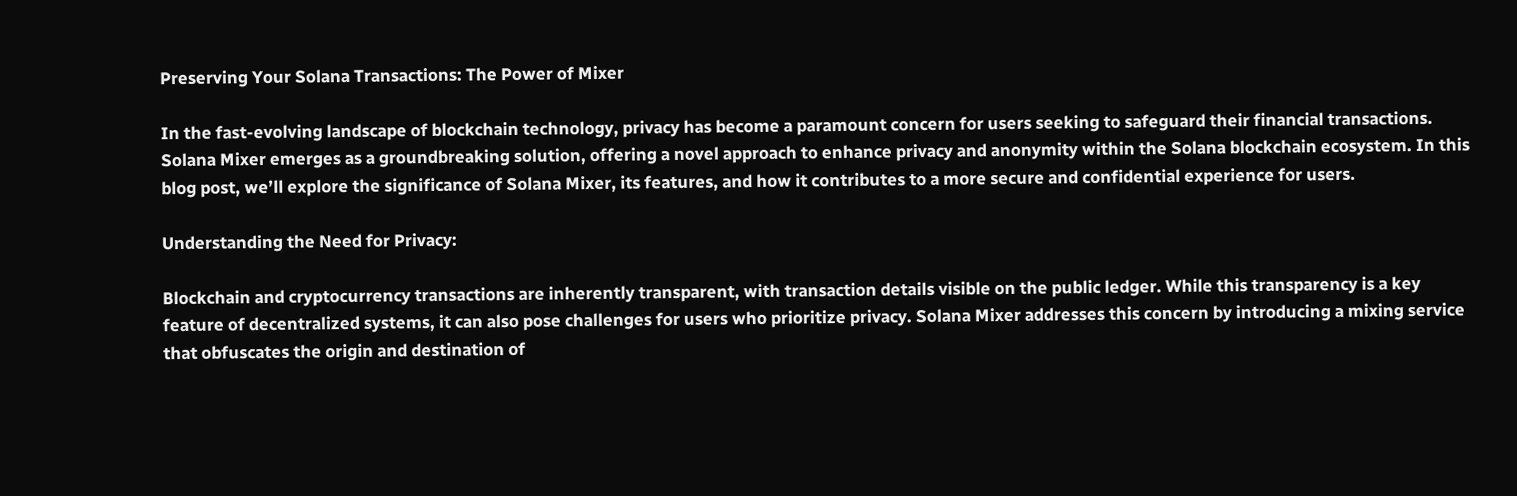Preserving Your Solana Transactions: The Power of Mixer

In the fast-evolving landscape of blockchain technology, privacy has become a paramount concern for users seeking to safeguard their financial transactions. Solana Mixer emerges as a groundbreaking solution, offering a novel approach to enhance privacy and anonymity within the Solana blockchain ecosystem. In this blog post, we’ll explore the significance of Solana Mixer, its features, and how it contributes to a more secure and confidential experience for users.

Understanding the Need for Privacy:

Blockchain and cryptocurrency transactions are inherently transparent, with transaction details visible on the public ledger. While this transparency is a key feature of decentralized systems, it can also pose challenges for users who prioritize privacy. Solana Mixer addresses this concern by introducing a mixing service that obfuscates the origin and destination of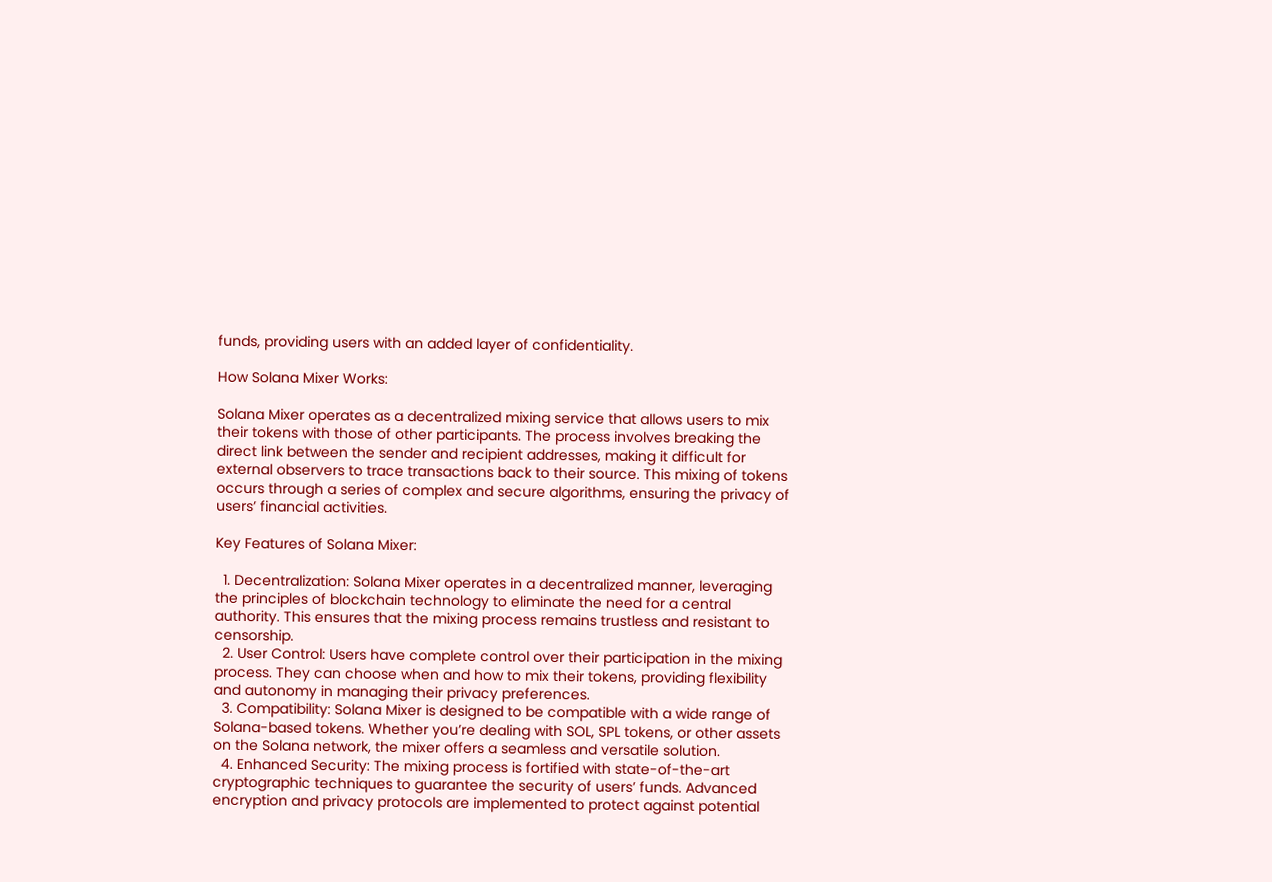funds, providing users with an added layer of confidentiality.

How Solana Mixer Works:

Solana Mixer operates as a decentralized mixing service that allows users to mix their tokens with those of other participants. The process involves breaking the direct link between the sender and recipient addresses, making it difficult for external observers to trace transactions back to their source. This mixing of tokens occurs through a series of complex and secure algorithms, ensuring the privacy of users’ financial activities.

Key Features of Solana Mixer:

  1. Decentralization: Solana Mixer operates in a decentralized manner, leveraging the principles of blockchain technology to eliminate the need for a central authority. This ensures that the mixing process remains trustless and resistant to censorship.
  2. User Control: Users have complete control over their participation in the mixing process. They can choose when and how to mix their tokens, providing flexibility and autonomy in managing their privacy preferences.
  3. Compatibility: Solana Mixer is designed to be compatible with a wide range of Solana-based tokens. Whether you’re dealing with SOL, SPL tokens, or other assets on the Solana network, the mixer offers a seamless and versatile solution.
  4. Enhanced Security: The mixing process is fortified with state-of-the-art cryptographic techniques to guarantee the security of users’ funds. Advanced encryption and privacy protocols are implemented to protect against potential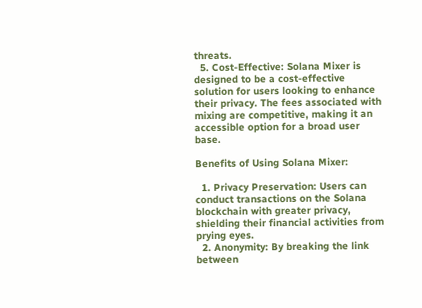threats.
  5. Cost-Effective: Solana Mixer is designed to be a cost-effective solution for users looking to enhance their privacy. The fees associated with mixing are competitive, making it an accessible option for a broad user base.

Benefits of Using Solana Mixer:

  1. Privacy Preservation: Users can conduct transactions on the Solana blockchain with greater privacy, shielding their financial activities from prying eyes.
  2. Anonymity: By breaking the link between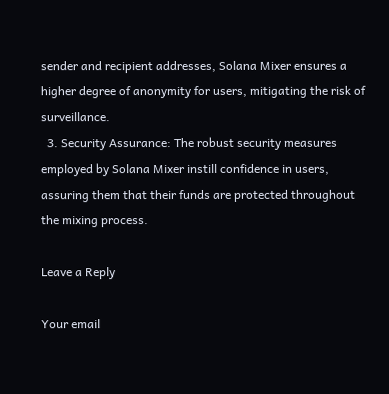sender and recipient addresses, Solana Mixer ensures a higher degree of anonymity for users, mitigating the risk of surveillance.
  3. Security Assurance: The robust security measures employed by Solana Mixer instill confidence in users, assuring them that their funds are protected throughout the mixing process.

Leave a Reply

Your email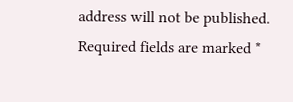address will not be published. Required fields are marked *